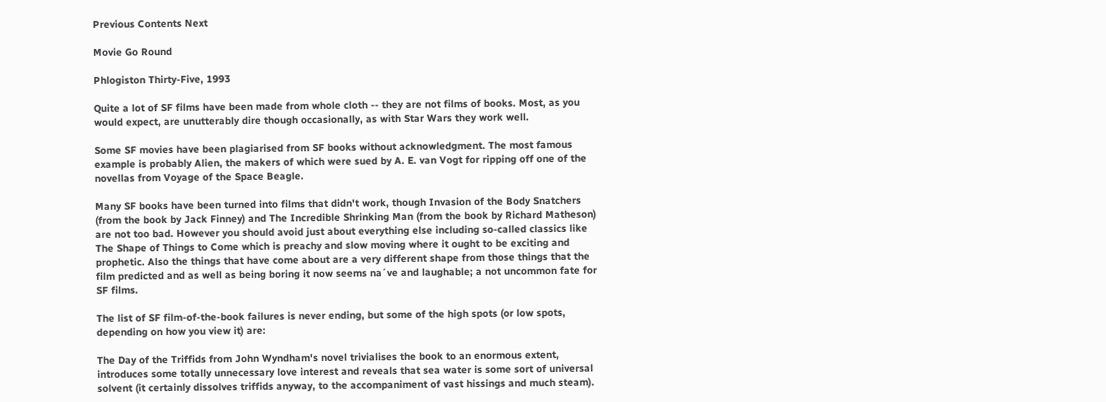Previous Contents Next

Movie Go Round

Phlogiston Thirty-Five, 1993

Quite a lot of SF films have been made from whole cloth -- they are not films of books. Most, as you would expect, are unutterably dire though occasionally, as with Star Wars they work well.

Some SF movies have been plagiarised from SF books without acknowledgment. The most famous example is probably Alien, the makers of which were sued by A. E. van Vogt for ripping off one of the novellas from Voyage of the Space Beagle.

Many SF books have been turned into films that didn't work, though Invasion of the Body Snatchers (from the book by Jack Finney) and The Incredible Shrinking Man (from the book by Richard Matheson) are not too bad. However you should avoid just about everything else including so-called classics like The Shape of Things to Come which is preachy and slow moving where it ought to be exciting and prophetic. Also the things that have come about are a very different shape from those things that the film predicted and as well as being boring it now seems na´ve and laughable; a not uncommon fate for SF films.

The list of SF film-of-the-book failures is never ending, but some of the high spots (or low spots, depending on how you view it) are:

The Day of the Triffids from John Wyndham's novel trivialises the book to an enormous extent, introduces some totally unnecessary love interest and reveals that sea water is some sort of universal solvent (it certainly dissolves triffids anyway, to the accompaniment of vast hissings and much steam).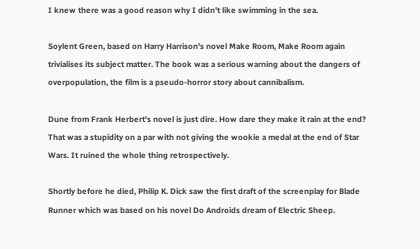I knew there was a good reason why I didn't like swimming in the sea.

Soylent Green, based on Harry Harrison's novel Make Room, Make Room again trivialises its subject matter. The book was a serious warning about the dangers of overpopulation, the film is a pseudo-horror story about cannibalism.

Dune from Frank Herbert's novel is just dire. How dare they make it rain at the end? That was a stupidity on a par with not giving the wookie a medal at the end of Star Wars. It ruined the whole thing retrospectively.

Shortly before he died, Philip K. Dick saw the first draft of the screenplay for Blade Runner which was based on his novel Do Androids dream of Electric Sheep.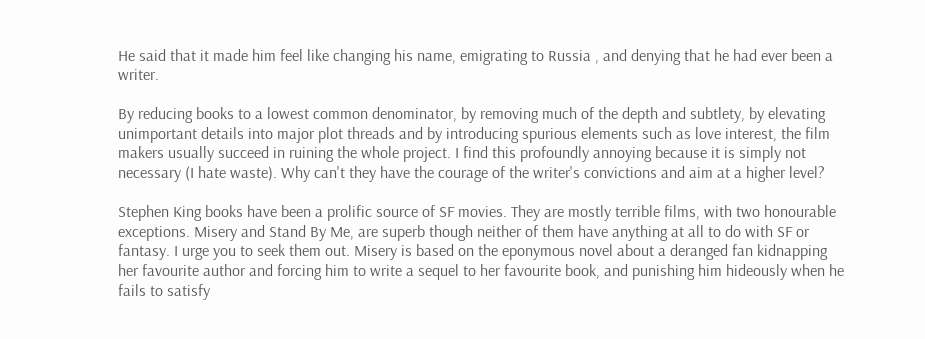He said that it made him feel like changing his name, emigrating to Russia , and denying that he had ever been a writer.

By reducing books to a lowest common denominator, by removing much of the depth and subtlety, by elevating unimportant details into major plot threads and by introducing spurious elements such as love interest, the film makers usually succeed in ruining the whole project. I find this profoundly annoying because it is simply not necessary (I hate waste). Why can't they have the courage of the writer's convictions and aim at a higher level?

Stephen King books have been a prolific source of SF movies. They are mostly terrible films, with two honourable exceptions. Misery and Stand By Me, are superb though neither of them have anything at all to do with SF or fantasy. I urge you to seek them out. Misery is based on the eponymous novel about a deranged fan kidnapping her favourite author and forcing him to write a sequel to her favourite book, and punishing him hideously when he fails to satisfy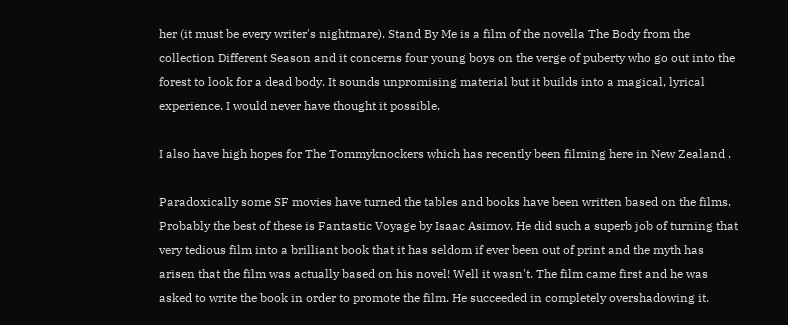her (it must be every writer's nightmare). Stand By Me is a film of the novella The Body from the collection Different Season and it concerns four young boys on the verge of puberty who go out into the forest to look for a dead body. It sounds unpromising material but it builds into a magical, lyrical experience. I would never have thought it possible.

I also have high hopes for The Tommyknockers which has recently been filming here in New Zealand .

Paradoxically some SF movies have turned the tables and books have been written based on the films. Probably the best of these is Fantastic Voyage by Isaac Asimov. He did such a superb job of turning that very tedious film into a brilliant book that it has seldom if ever been out of print and the myth has arisen that the film was actually based on his novel! Well it wasn't. The film came first and he was asked to write the book in order to promote the film. He succeeded in completely overshadowing it.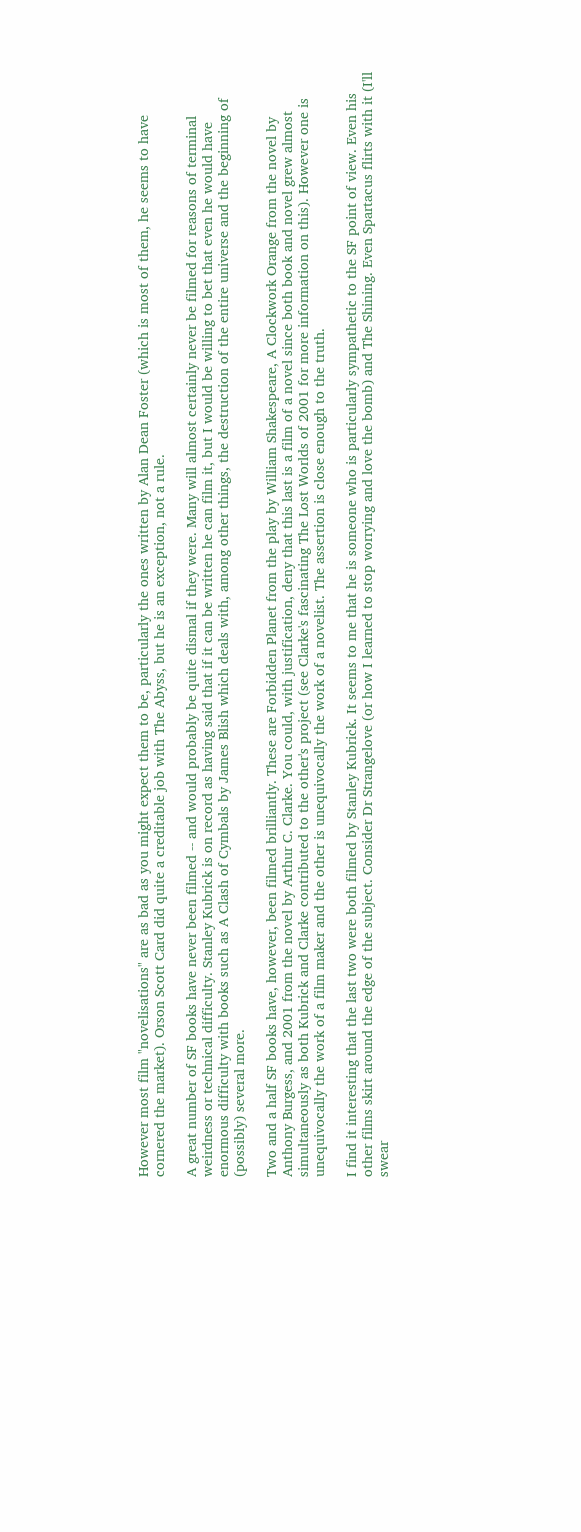However most film "novelisations" are as bad as you might expect them to be, particularly the ones written by Alan Dean Foster (which is most of them, he seems to have cornered the market). Orson Scott Card did quite a creditable job with The Abyss, but he is an exception, not a rule.

A great number of SF books have never been filmed -- and would probably be quite dismal if they were. Many will almost certainly never be filmed for reasons of terminal weirdness or technical difficulty. Stanley Kubrick is on record as having said that if it can be written he can film it, but I would be willing to bet that even he would have enormous difficulty with books such as A Clash of Cymbals by James Blish which deals with, among other things, the destruction of the entire universe and the beginning of (possibly) several more.

Two and a half SF books have, however, been filmed brilliantly. These are Forbidden Planet from the play by William Shakespeare, A Clockwork Orange from the novel by Anthony Burgess, and 2001 from the novel by Arthur C. Clarke. You could, with justification, deny that this last is a film of a novel since both book and novel grew almost simultaneously as both Kubrick and Clarke contributed to the other's project (see Clarke's fascinating The Lost Worlds of 2001 for more information on this). However one is unequivocally the work of a film maker and the other is unequivocally the work of a novelist. The assertion is close enough to the truth.

I find it interesting that the last two were both filmed by Stanley Kubrick. It seems to me that he is someone who is particularly sympathetic to the SF point of view. Even his other films skirt around the edge of the subject. Consider Dr Strangelove (or how I learned to stop worrying and love the bomb) and The Shining. Even Spartacus flirts with it (I'll swear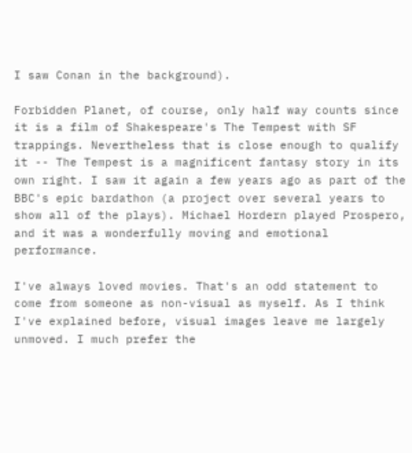I saw Conan in the background).

Forbidden Planet, of course, only half way counts since it is a film of Shakespeare's The Tempest with SF trappings. Nevertheless that is close enough to qualify it -- The Tempest is a magnificent fantasy story in its own right. I saw it again a few years ago as part of the BBC's epic bardathon (a project over several years to show all of the plays). Michael Hordern played Prospero, and it was a wonderfully moving and emotional performance.

I've always loved movies. That's an odd statement to come from someone as non-visual as myself. As I think I've explained before, visual images leave me largely unmoved. I much prefer the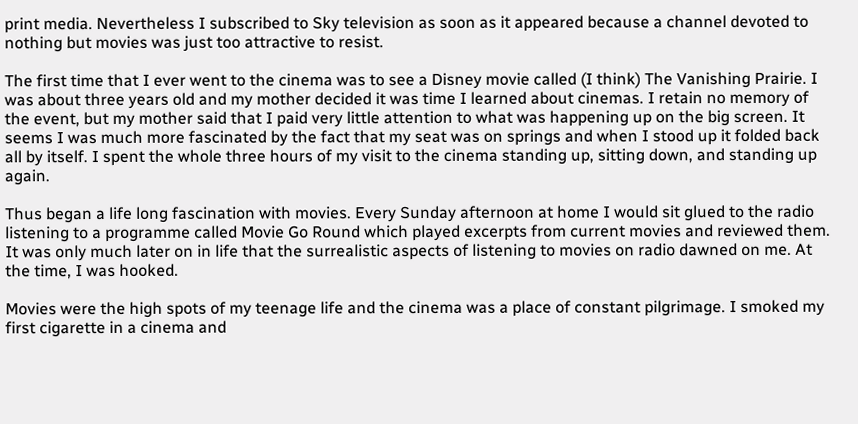print media. Nevertheless I subscribed to Sky television as soon as it appeared because a channel devoted to nothing but movies was just too attractive to resist.

The first time that I ever went to the cinema was to see a Disney movie called (I think) The Vanishing Prairie. I was about three years old and my mother decided it was time I learned about cinemas. I retain no memory of the event, but my mother said that I paid very little attention to what was happening up on the big screen. It seems I was much more fascinated by the fact that my seat was on springs and when I stood up it folded back all by itself. I spent the whole three hours of my visit to the cinema standing up, sitting down, and standing up again.

Thus began a life long fascination with movies. Every Sunday afternoon at home I would sit glued to the radio listening to a programme called Movie Go Round which played excerpts from current movies and reviewed them. It was only much later on in life that the surrealistic aspects of listening to movies on radio dawned on me. At the time, I was hooked.

Movies were the high spots of my teenage life and the cinema was a place of constant pilgrimage. I smoked my first cigarette in a cinema and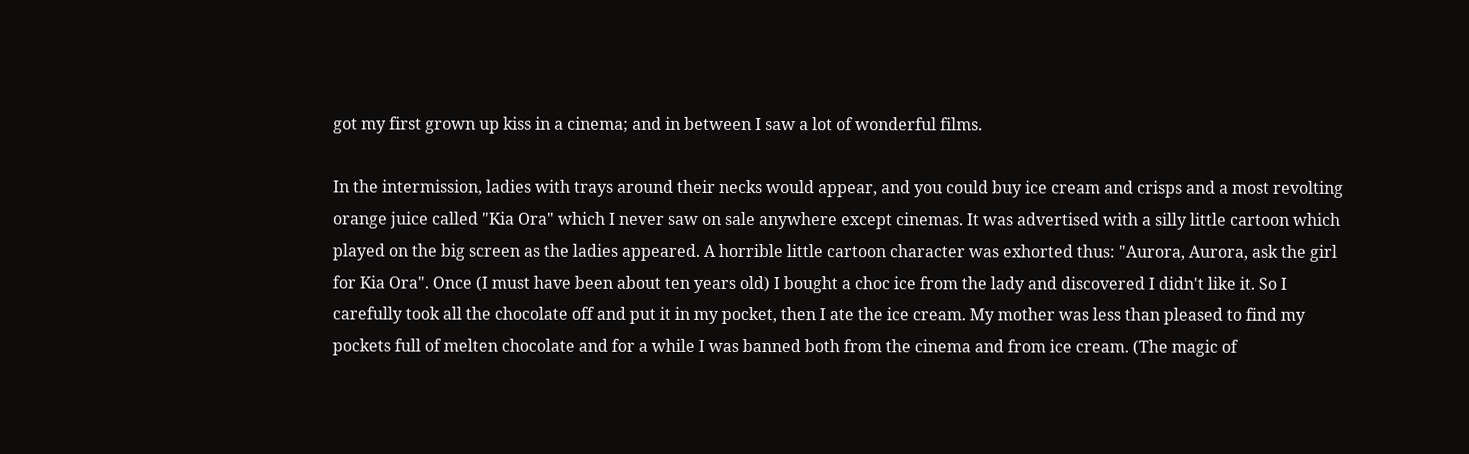got my first grown up kiss in a cinema; and in between I saw a lot of wonderful films.

In the intermission, ladies with trays around their necks would appear, and you could buy ice cream and crisps and a most revolting orange juice called "Kia Ora" which I never saw on sale anywhere except cinemas. It was advertised with a silly little cartoon which played on the big screen as the ladies appeared. A horrible little cartoon character was exhorted thus: "Aurora, Aurora, ask the girl for Kia Ora". Once (I must have been about ten years old) I bought a choc ice from the lady and discovered I didn't like it. So I carefully took all the chocolate off and put it in my pocket, then I ate the ice cream. My mother was less than pleased to find my pockets full of melten chocolate and for a while I was banned both from the cinema and from ice cream. (The magic of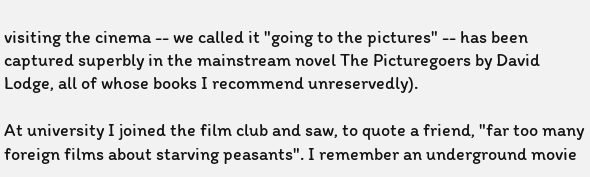visiting the cinema -- we called it "going to the pictures" -- has been captured superbly in the mainstream novel The Picturegoers by David Lodge, all of whose books I recommend unreservedly).

At university I joined the film club and saw, to quote a friend, "far too many foreign films about starving peasants". I remember an underground movie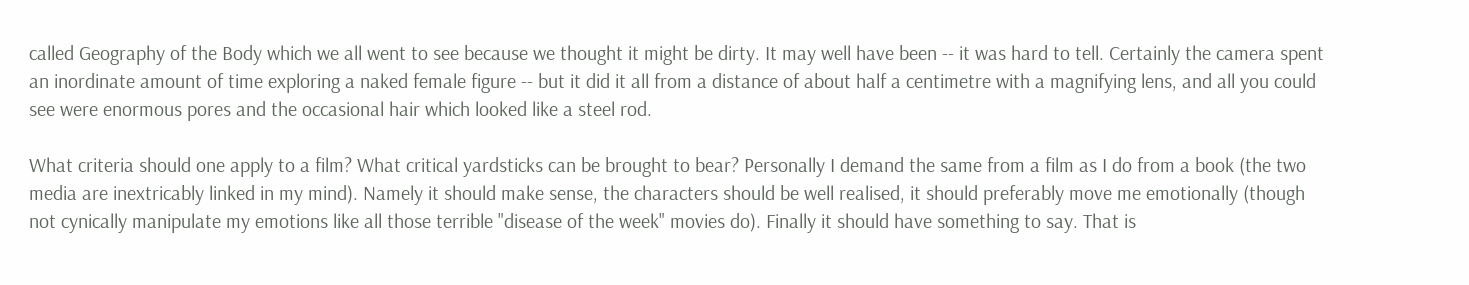called Geography of the Body which we all went to see because we thought it might be dirty. It may well have been -- it was hard to tell. Certainly the camera spent an inordinate amount of time exploring a naked female figure -- but it did it all from a distance of about half a centimetre with a magnifying lens, and all you could see were enormous pores and the occasional hair which looked like a steel rod.

What criteria should one apply to a film? What critical yardsticks can be brought to bear? Personally I demand the same from a film as I do from a book (the two media are inextricably linked in my mind). Namely it should make sense, the characters should be well realised, it should preferably move me emotionally (though not cynically manipulate my emotions like all those terrible "disease of the week" movies do). Finally it should have something to say. That is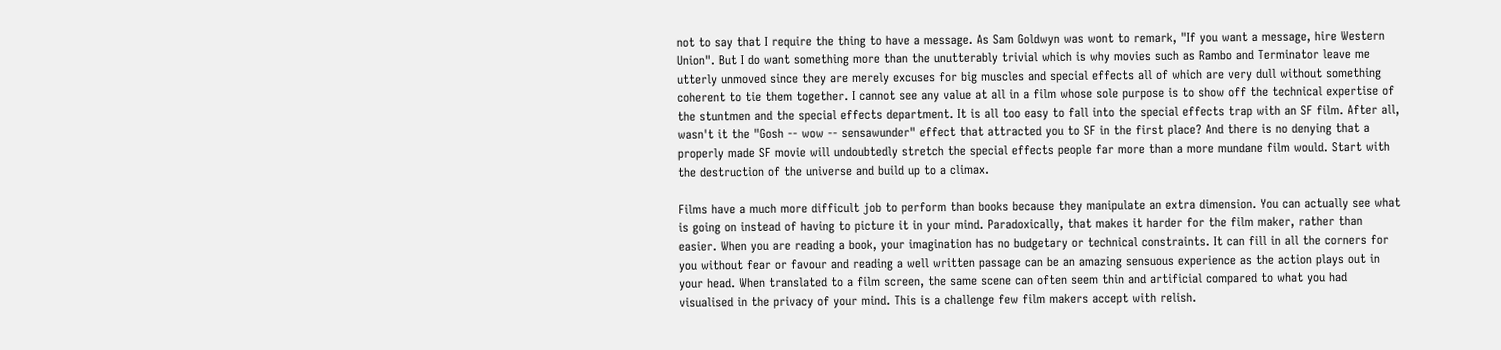not to say that I require the thing to have a message. As Sam Goldwyn was wont to remark, "If you want a message, hire Western Union". But I do want something more than the unutterably trivial which is why movies such as Rambo and Terminator leave me utterly unmoved since they are merely excuses for big muscles and special effects all of which are very dull without something coherent to tie them together. I cannot see any value at all in a film whose sole purpose is to show off the technical expertise of the stuntmen and the special effects department. It is all too easy to fall into the special effects trap with an SF film. After all, wasn't it the "Gosh -- wow -- sensawunder" effect that attracted you to SF in the first place? And there is no denying that a properly made SF movie will undoubtedly stretch the special effects people far more than a more mundane film would. Start with the destruction of the universe and build up to a climax.

Films have a much more difficult job to perform than books because they manipulate an extra dimension. You can actually see what is going on instead of having to picture it in your mind. Paradoxically, that makes it harder for the film maker, rather than easier. When you are reading a book, your imagination has no budgetary or technical constraints. It can fill in all the corners for you without fear or favour and reading a well written passage can be an amazing sensuous experience as the action plays out in your head. When translated to a film screen, the same scene can often seem thin and artificial compared to what you had visualised in the privacy of your mind. This is a challenge few film makers accept with relish.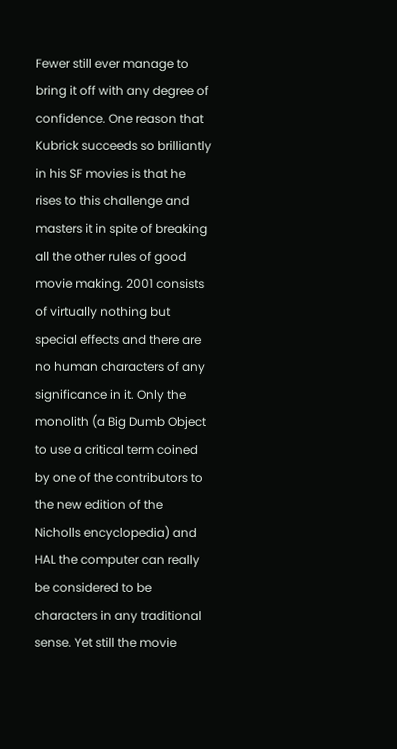Fewer still ever manage to bring it off with any degree of confidence. One reason that Kubrick succeeds so brilliantly in his SF movies is that he rises to this challenge and masters it in spite of breaking all the other rules of good movie making. 2001 consists of virtually nothing but special effects and there are no human characters of any significance in it. Only the monolith (a Big Dumb Object to use a critical term coined by one of the contributors to the new edition of the Nicholls encyclopedia) and HAL the computer can really be considered to be characters in any traditional sense. Yet still the movie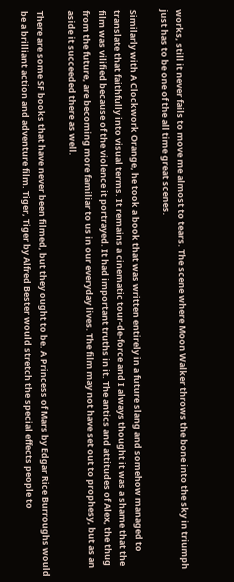works, still it never fails to move me almost to tears. The scene where Moon Walker throws the bone into the sky in triumph just has to be one of the all time great scenes.

Similarly with A Clockwork Orange, he took a book that was written entirely in a future slang and somehow managed to translate that faithfully into visual terms. It remains a cinematic tour-de-force and I always thought it was a shame that the film was vilified because of the violence it portrayed. It had important truths in it. The antics and attitudes of Alex, the thug from the future, are becoming more familiar to us in our everyday lives. The film may not have set out to prophesy, but as an aside it succeeded there as well.

There are some SF books that have never been filmed, but they ought to be. A Princess of Mars by Edgar Rice Burroughs would be a brilliant action and adventure film. Tiger, Tiger by Alfred Bester would stretch the special effects people to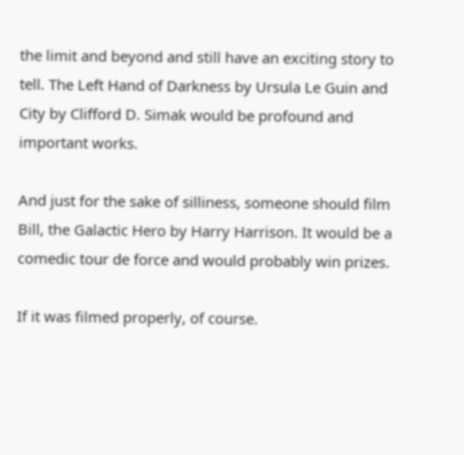the limit and beyond and still have an exciting story to tell. The Left Hand of Darkness by Ursula Le Guin and City by Clifford D. Simak would be profound and important works.

And just for the sake of silliness, someone should film Bill, the Galactic Hero by Harry Harrison. It would be a comedic tour de force and would probably win prizes.

If it was filmed properly, of course.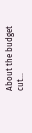About the budget cut...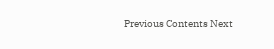Previous Contents Next